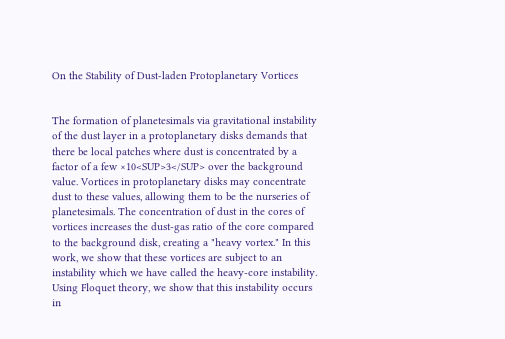On the Stability of Dust-laden Protoplanetary Vortices


The formation of planetesimals via gravitational instability of the dust layer in a protoplanetary disks demands that there be local patches where dust is concentrated by a factor of a few ×10<SUP>3</SUP> over the background value. Vortices in protoplanetary disks may concentrate dust to these values, allowing them to be the nurseries of planetesimals. The concentration of dust in the cores of vortices increases the dust-gas ratio of the core compared to the background disk, creating a "heavy vortex." In this work, we show that these vortices are subject to an instability which we have called the heavy-core instability. Using Floquet theory, we show that this instability occurs in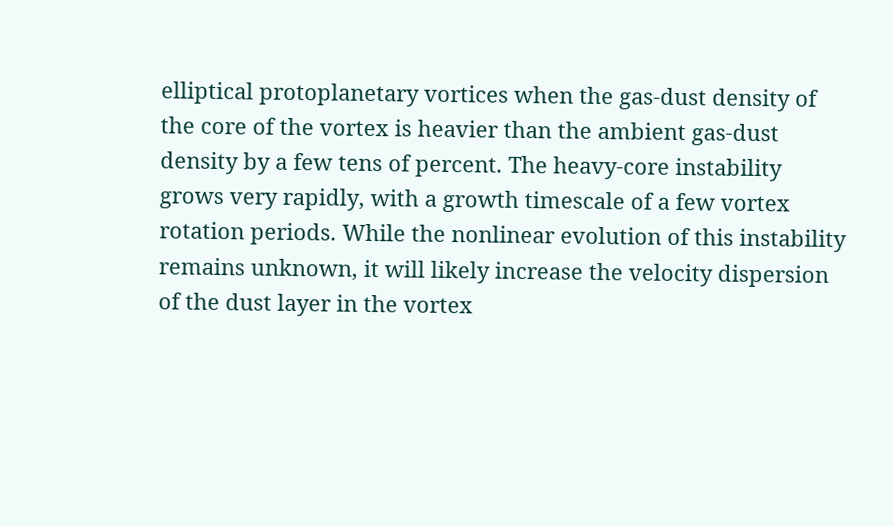elliptical protoplanetary vortices when the gas-dust density of the core of the vortex is heavier than the ambient gas-dust density by a few tens of percent. The heavy-core instability grows very rapidly, with a growth timescale of a few vortex rotation periods. While the nonlinear evolution of this instability remains unknown, it will likely increase the velocity dispersion of the dust layer in the vortex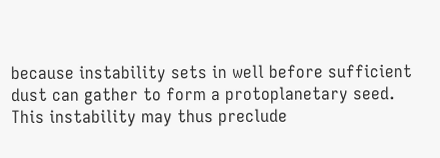because instability sets in well before sufficient dust can gather to form a protoplanetary seed. This instability may thus preclude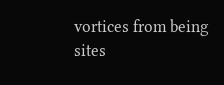vortices from being sites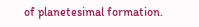of planetesimal formation.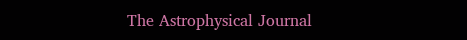The Astrophysical Journal